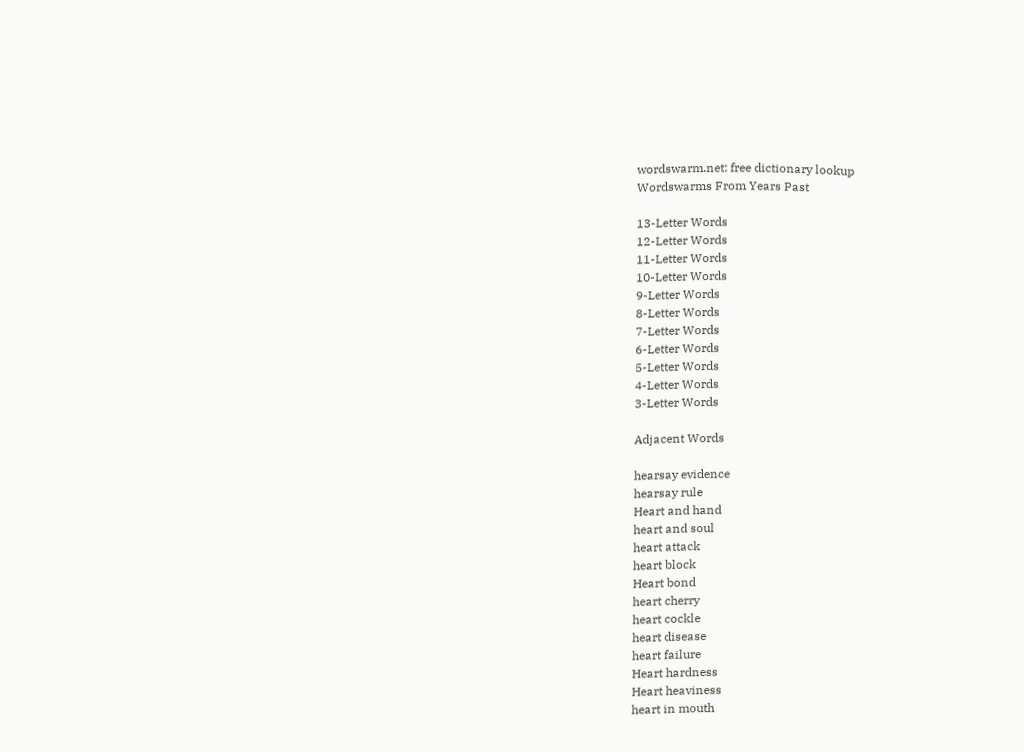wordswarm.net: free dictionary lookup
Wordswarms From Years Past

13-Letter Words
12-Letter Words
11-Letter Words
10-Letter Words
9-Letter Words
8-Letter Words
7-Letter Words
6-Letter Words
5-Letter Words
4-Letter Words
3-Letter Words

Adjacent Words

hearsay evidence
hearsay rule
Heart and hand
heart and soul
heart attack
heart block
Heart bond
heart cherry
heart cockle
heart disease
heart failure
Heart hardness
Heart heaviness
heart in mouth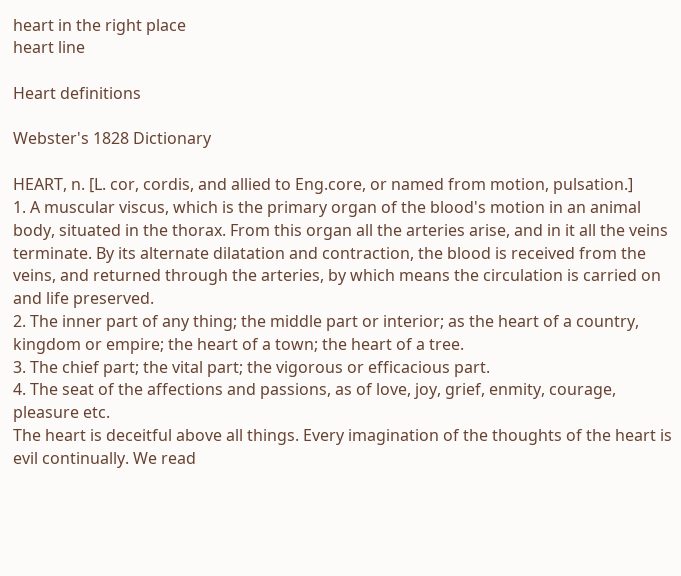heart in the right place
heart line

Heart definitions

Webster's 1828 Dictionary

HEART, n. [L. cor, cordis, and allied to Eng.core, or named from motion, pulsation.]
1. A muscular viscus, which is the primary organ of the blood's motion in an animal body, situated in the thorax. From this organ all the arteries arise, and in it all the veins terminate. By its alternate dilatation and contraction, the blood is received from the veins, and returned through the arteries, by which means the circulation is carried on and life preserved.
2. The inner part of any thing; the middle part or interior; as the heart of a country, kingdom or empire; the heart of a town; the heart of a tree.
3. The chief part; the vital part; the vigorous or efficacious part.
4. The seat of the affections and passions, as of love, joy, grief, enmity, courage, pleasure etc.
The heart is deceitful above all things. Every imagination of the thoughts of the heart is evil continually. We read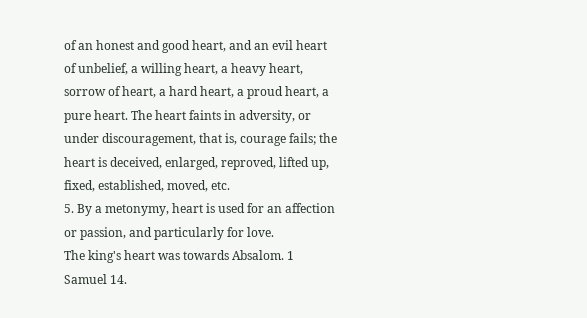of an honest and good heart, and an evil heart of unbelief, a willing heart, a heavy heart, sorrow of heart, a hard heart, a proud heart, a pure heart. The heart faints in adversity, or under discouragement, that is, courage fails; the heart is deceived, enlarged, reproved, lifted up, fixed, established, moved, etc.
5. By a metonymy, heart is used for an affection or passion, and particularly for love.
The king's heart was towards Absalom. 1 Samuel 14.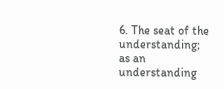6. The seat of the understanding; as an understanding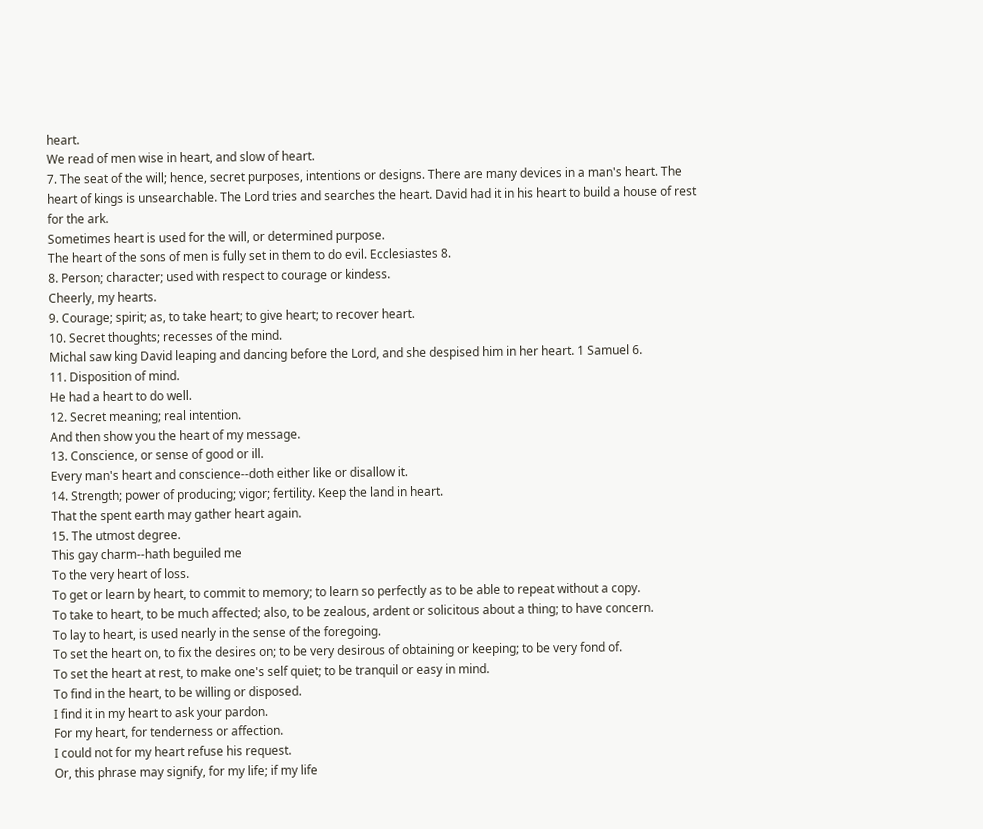heart.
We read of men wise in heart, and slow of heart.
7. The seat of the will; hence, secret purposes, intentions or designs. There are many devices in a man's heart. The heart of kings is unsearchable. The Lord tries and searches the heart. David had it in his heart to build a house of rest for the ark.
Sometimes heart is used for the will, or determined purpose.
The heart of the sons of men is fully set in them to do evil. Ecclesiastes 8.
8. Person; character; used with respect to courage or kindess.
Cheerly, my hearts.
9. Courage; spirit; as, to take heart; to give heart; to recover heart.
10. Secret thoughts; recesses of the mind.
Michal saw king David leaping and dancing before the Lord, and she despised him in her heart. 1 Samuel 6.
11. Disposition of mind.
He had a heart to do well.
12. Secret meaning; real intention.
And then show you the heart of my message.
13. Conscience, or sense of good or ill.
Every man's heart and conscience--doth either like or disallow it.
14. Strength; power of producing; vigor; fertility. Keep the land in heart.
That the spent earth may gather heart again.
15. The utmost degree.
This gay charm--hath beguiled me
To the very heart of loss.
To get or learn by heart, to commit to memory; to learn so perfectly as to be able to repeat without a copy.
To take to heart, to be much affected; also, to be zealous, ardent or solicitous about a thing; to have concern.
To lay to heart, is used nearly in the sense of the foregoing.
To set the heart on, to fix the desires on; to be very desirous of obtaining or keeping; to be very fond of.
To set the heart at rest, to make one's self quiet; to be tranquil or easy in mind.
To find in the heart, to be willing or disposed.
I find it in my heart to ask your pardon.
For my heart, for tenderness or affection.
I could not for my heart refuse his request.
Or, this phrase may signify, for my life; if my life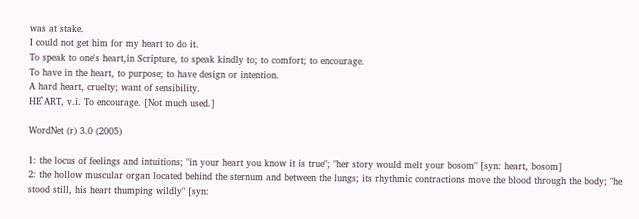was at stake.
I could not get him for my heart to do it.
To speak to one's heart,in Scripture, to speak kindly to; to comfort; to encourage.
To have in the heart, to purpose; to have design or intention.
A hard heart, cruelty; want of sensibility.
HE`ART, v.i. To encourage. [Not much used.]

WordNet (r) 3.0 (2005)

1: the locus of feelings and intuitions; "in your heart you know it is true"; "her story would melt your bosom" [syn: heart, bosom]
2: the hollow muscular organ located behind the sternum and between the lungs; its rhythmic contractions move the blood through the body; "he stood still, his heart thumping wildly" [syn: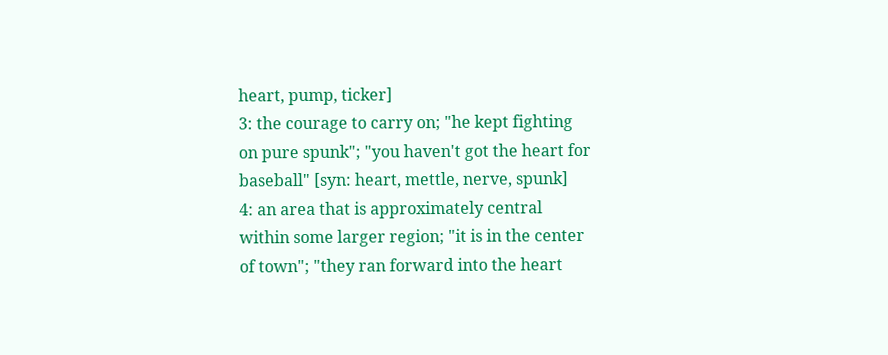heart, pump, ticker]
3: the courage to carry on; "he kept fighting on pure spunk"; "you haven't got the heart for baseball" [syn: heart, mettle, nerve, spunk]
4: an area that is approximately central within some larger region; "it is in the center of town"; "they ran forward into the heart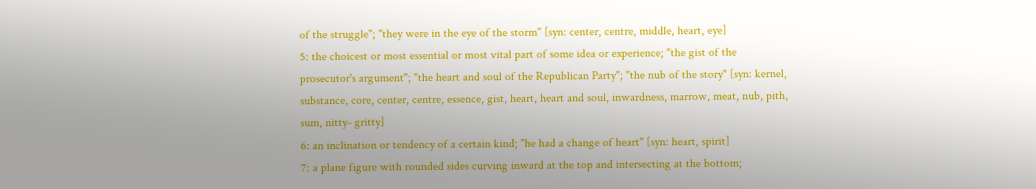of the struggle"; "they were in the eye of the storm" [syn: center, centre, middle, heart, eye]
5: the choicest or most essential or most vital part of some idea or experience; "the gist of the prosecutor's argument"; "the heart and soul of the Republican Party"; "the nub of the story" [syn: kernel, substance, core, center, centre, essence, gist, heart, heart and soul, inwardness, marrow, meat, nub, pith, sum, nitty- gritty]
6: an inclination or tendency of a certain kind; "he had a change of heart" [syn: heart, spirit]
7: a plane figure with rounded sides curving inward at the top and intersecting at the bottom;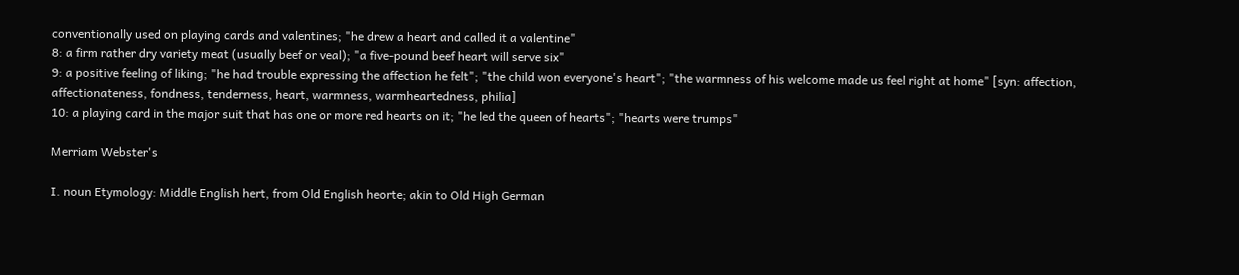conventionally used on playing cards and valentines; "he drew a heart and called it a valentine"
8: a firm rather dry variety meat (usually beef or veal); "a five-pound beef heart will serve six"
9: a positive feeling of liking; "he had trouble expressing the affection he felt"; "the child won everyone's heart"; "the warmness of his welcome made us feel right at home" [syn: affection, affectionateness, fondness, tenderness, heart, warmness, warmheartedness, philia]
10: a playing card in the major suit that has one or more red hearts on it; "he led the queen of hearts"; "hearts were trumps"

Merriam Webster's

I. noun Etymology: Middle English hert, from Old English heorte; akin to Old High German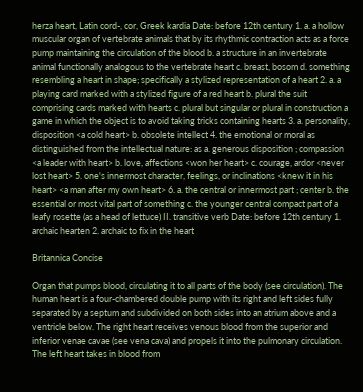herza heart, Latin cord-, cor, Greek kardia Date: before 12th century 1. a. a hollow muscular organ of vertebrate animals that by its rhythmic contraction acts as a force pump maintaining the circulation of the blood b. a structure in an invertebrate animal functionally analogous to the vertebrate heart c. breast, bosom d. something resembling a heart in shape; specifically a stylized representation of a heart 2. a. a playing card marked with a stylized figure of a red heart b. plural the suit comprising cards marked with hearts c. plural but singular or plural in construction a game in which the object is to avoid taking tricks containing hearts 3. a. personality, disposition <a cold heart> b. obsolete intellect 4. the emotional or moral as distinguished from the intellectual nature: as a. generous disposition ; compassion <a leader with heart> b. love, affections <won her heart> c. courage, ardor <never lost heart> 5. one's innermost character, feelings, or inclinations <knew it in his heart> <a man after my own heart> 6. a. the central or innermost part ; center b. the essential or most vital part of something c. the younger central compact part of a leafy rosette (as a head of lettuce) II. transitive verb Date: before 12th century 1. archaic hearten 2. archaic to fix in the heart

Britannica Concise

Organ that pumps blood, circulating it to all parts of the body (see circulation). The human heart is a four-chambered double pump with its right and left sides fully separated by a septum and subdivided on both sides into an atrium above and a ventricle below. The right heart receives venous blood from the superior and inferior venae cavae (see vena cava) and propels it into the pulmonary circulation. The left heart takes in blood from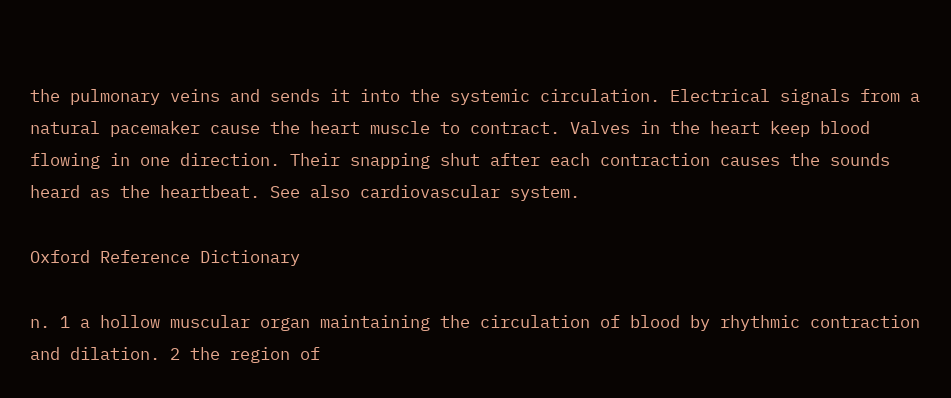the pulmonary veins and sends it into the systemic circulation. Electrical signals from a natural pacemaker cause the heart muscle to contract. Valves in the heart keep blood flowing in one direction. Their snapping shut after each contraction causes the sounds heard as the heartbeat. See also cardiovascular system.

Oxford Reference Dictionary

n. 1 a hollow muscular organ maintaining the circulation of blood by rhythmic contraction and dilation. 2 the region of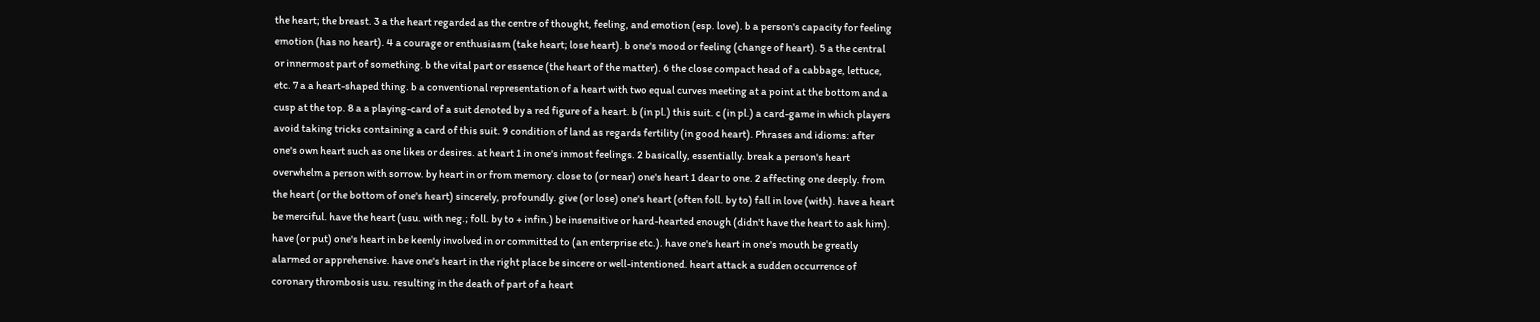the heart; the breast. 3 a the heart regarded as the centre of thought, feeling, and emotion (esp. love). b a person's capacity for feeling emotion (has no heart). 4 a courage or enthusiasm (take heart; lose heart). b one's mood or feeling (change of heart). 5 a the central or innermost part of something. b the vital part or essence (the heart of the matter). 6 the close compact head of a cabbage, lettuce, etc. 7 a a heart-shaped thing. b a conventional representation of a heart with two equal curves meeting at a point at the bottom and a cusp at the top. 8 a a playing-card of a suit denoted by a red figure of a heart. b (in pl.) this suit. c (in pl.) a card-game in which players avoid taking tricks containing a card of this suit. 9 condition of land as regards fertility (in good heart). Phrases and idioms: after one's own heart such as one likes or desires. at heart 1 in one's inmost feelings. 2 basically, essentially. break a person's heart overwhelm a person with sorrow. by heart in or from memory. close to (or near) one's heart 1 dear to one. 2 affecting one deeply. from the heart (or the bottom of one's heart) sincerely, profoundly. give (or lose) one's heart (often foll. by to) fall in love (with). have a heart be merciful. have the heart (usu. with neg.; foll. by to + infin.) be insensitive or hard-hearted enough (didn't have the heart to ask him). have (or put) one's heart in be keenly involved in or committed to (an enterprise etc.). have one's heart in one's mouth be greatly alarmed or apprehensive. have one's heart in the right place be sincere or well-intentioned. heart attack a sudden occurrence of coronary thrombosis usu. resulting in the death of part of a heart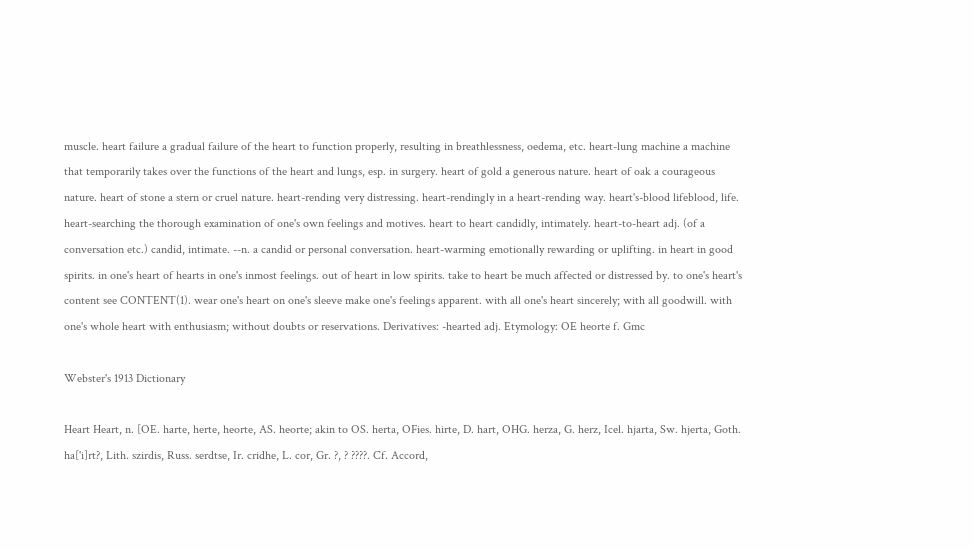muscle. heart failure a gradual failure of the heart to function properly, resulting in breathlessness, oedema, etc. heart-lung machine a machine that temporarily takes over the functions of the heart and lungs, esp. in surgery. heart of gold a generous nature. heart of oak a courageous nature. heart of stone a stern or cruel nature. heart-rending very distressing. heart-rendingly in a heart-rending way. heart's-blood lifeblood, life. heart-searching the thorough examination of one's own feelings and motives. heart to heart candidly, intimately. heart-to-heart adj. (of a conversation etc.) candid, intimate. --n. a candid or personal conversation. heart-warming emotionally rewarding or uplifting. in heart in good spirits. in one's heart of hearts in one's inmost feelings. out of heart in low spirits. take to heart be much affected or distressed by. to one's heart's content see CONTENT(1). wear one's heart on one's sleeve make one's feelings apparent. with all one's heart sincerely; with all goodwill. with one's whole heart with enthusiasm; without doubts or reservations. Derivatives: -hearted adj. Etymology: OE heorte f. Gmc

Webster's 1913 Dictionary

Heart Heart, n. [OE. harte, herte, heorte, AS. heorte; akin to OS. herta, OFies. hirte, D. hart, OHG. herza, G. herz, Icel. hjarta, Sw. hjerta, Goth. ha['i]rt?, Lith. szirdis, Russ. serdtse, Ir. cridhe, L. cor, Gr. ?, ? ????. Cf. Accord,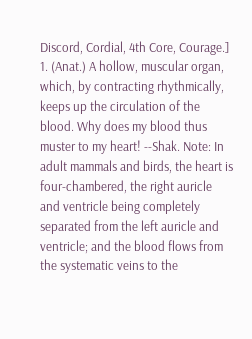Discord, Cordial, 4th Core, Courage.] 1. (Anat.) A hollow, muscular organ, which, by contracting rhythmically, keeps up the circulation of the blood. Why does my blood thus muster to my heart! --Shak. Note: In adult mammals and birds, the heart is four-chambered, the right auricle and ventricle being completely separated from the left auricle and ventricle; and the blood flows from the systematic veins to the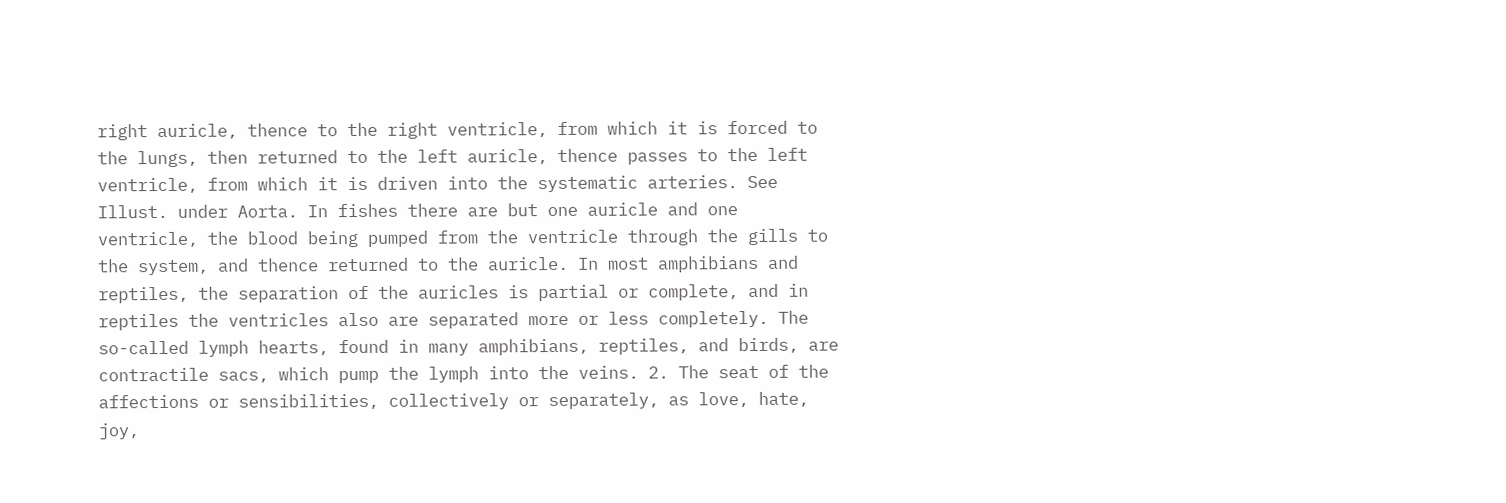right auricle, thence to the right ventricle, from which it is forced to the lungs, then returned to the left auricle, thence passes to the left ventricle, from which it is driven into the systematic arteries. See Illust. under Aorta. In fishes there are but one auricle and one ventricle, the blood being pumped from the ventricle through the gills to the system, and thence returned to the auricle. In most amphibians and reptiles, the separation of the auricles is partial or complete, and in reptiles the ventricles also are separated more or less completely. The so-called lymph hearts, found in many amphibians, reptiles, and birds, are contractile sacs, which pump the lymph into the veins. 2. The seat of the affections or sensibilities, collectively or separately, as love, hate, joy,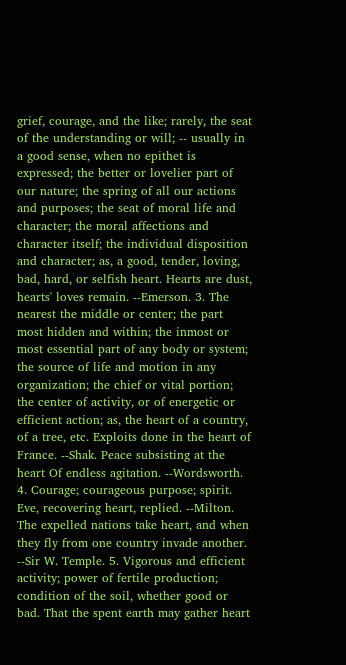grief, courage, and the like; rarely, the seat of the understanding or will; -- usually in a good sense, when no epithet is expressed; the better or lovelier part of our nature; the spring of all our actions and purposes; the seat of moral life and character; the moral affections and character itself; the individual disposition and character; as, a good, tender, loving, bad, hard, or selfish heart. Hearts are dust, hearts' loves remain. --Emerson. 3. The nearest the middle or center; the part most hidden and within; the inmost or most essential part of any body or system; the source of life and motion in any organization; the chief or vital portion; the center of activity, or of energetic or efficient action; as, the heart of a country, of a tree, etc. Exploits done in the heart of France. --Shak. Peace subsisting at the heart Of endless agitation. --Wordsworth. 4. Courage; courageous purpose; spirit. Eve, recovering heart, replied. --Milton. The expelled nations take heart, and when they fly from one country invade another. --Sir W. Temple. 5. Vigorous and efficient activity; power of fertile production; condition of the soil, whether good or bad. That the spent earth may gather heart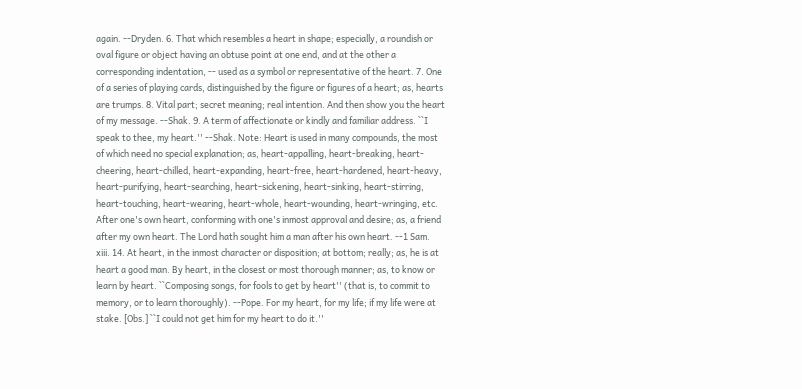again. --Dryden. 6. That which resembles a heart in shape; especially, a roundish or oval figure or object having an obtuse point at one end, and at the other a corresponding indentation, -- used as a symbol or representative of the heart. 7. One of a series of playing cards, distinguished by the figure or figures of a heart; as, hearts are trumps. 8. Vital part; secret meaning; real intention. And then show you the heart of my message. --Shak. 9. A term of affectionate or kindly and familiar address. ``I speak to thee, my heart.'' --Shak. Note: Heart is used in many compounds, the most of which need no special explanation; as, heart-appalling, heart-breaking, heart-cheering, heart-chilled, heart-expanding, heart-free, heart-hardened, heart-heavy, heart-purifying, heart-searching, heart-sickening, heart-sinking, heart-stirring, heart-touching, heart-wearing, heart-whole, heart-wounding, heart-wringing, etc. After one's own heart, conforming with one's inmost approval and desire; as, a friend after my own heart. The Lord hath sought him a man after his own heart. --1 Sam. xiii. 14. At heart, in the inmost character or disposition; at bottom; really; as, he is at heart a good man. By heart, in the closest or most thorough manner; as, to know or learn by heart. ``Composing songs, for fools to get by heart'' (that is, to commit to memory, or to learn thoroughly). --Pope. For my heart, for my life; if my life were at stake. [Obs.] ``I could not get him for my heart to do it.''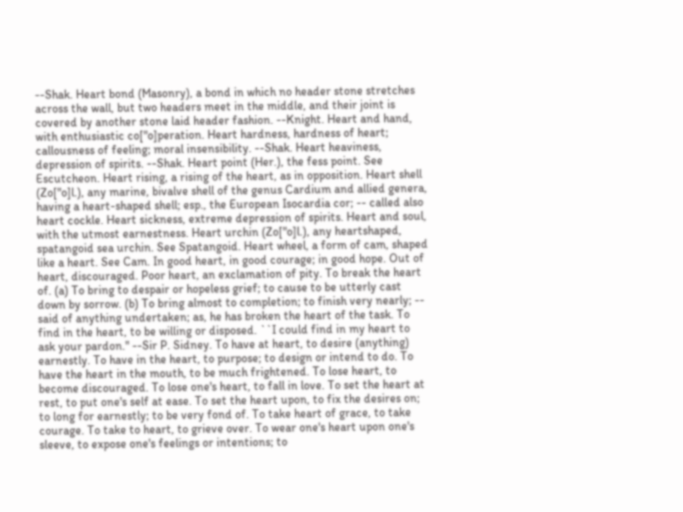--Shak. Heart bond (Masonry), a bond in which no header stone stretches across the wall, but two headers meet in the middle, and their joint is covered by another stone laid header fashion. --Knight. Heart and hand, with enthusiastic co["o]peration. Heart hardness, hardness of heart; callousness of feeling; moral insensibility. --Shak. Heart heaviness, depression of spirits. --Shak. Heart point (Her.), the fess point. See Escutcheon. Heart rising, a rising of the heart, as in opposition. Heart shell (Zo["o]l.), any marine, bivalve shell of the genus Cardium and allied genera, having a heart-shaped shell; esp., the European Isocardia cor; -- called also heart cockle. Heart sickness, extreme depression of spirits. Heart and soul, with the utmost earnestness. Heart urchin (Zo["o]l.), any heartshaped, spatangoid sea urchin. See Spatangoid. Heart wheel, a form of cam, shaped like a heart. See Cam. In good heart, in good courage; in good hope. Out of heart, discouraged. Poor heart, an exclamation of pity. To break the heart of. (a) To bring to despair or hopeless grief; to cause to be utterly cast down by sorrow. (b) To bring almost to completion; to finish very nearly; -- said of anything undertaken; as, he has broken the heart of the task. To find in the heart, to be willing or disposed. ``I could find in my heart to ask your pardon.'' --Sir P. Sidney. To have at heart, to desire (anything) earnestly. To have in the heart, to purpose; to design or intend to do. To have the heart in the mouth, to be much frightened. To lose heart, to become discouraged. To lose one's heart, to fall in love. To set the heart at rest, to put one's self at ease. To set the heart upon, to fix the desires on; to long for earnestly; to be very fond of. To take heart of grace, to take courage. To take to heart, to grieve over. To wear one's heart upon one's sleeve, to expose one's feelings or intentions; to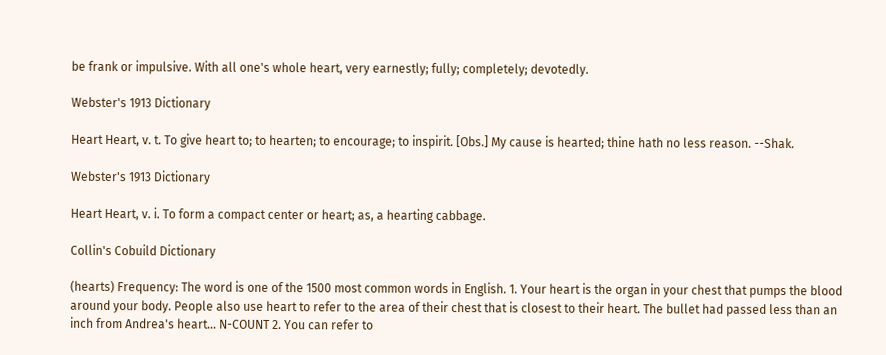be frank or impulsive. With all one's whole heart, very earnestly; fully; completely; devotedly.

Webster's 1913 Dictionary

Heart Heart, v. t. To give heart to; to hearten; to encourage; to inspirit. [Obs.] My cause is hearted; thine hath no less reason. --Shak.

Webster's 1913 Dictionary

Heart Heart, v. i. To form a compact center or heart; as, a hearting cabbage.

Collin's Cobuild Dictionary

(hearts) Frequency: The word is one of the 1500 most common words in English. 1. Your heart is the organ in your chest that pumps the blood around your body. People also use heart to refer to the area of their chest that is closest to their heart. The bullet had passed less than an inch from Andrea's heart... N-COUNT 2. You can refer to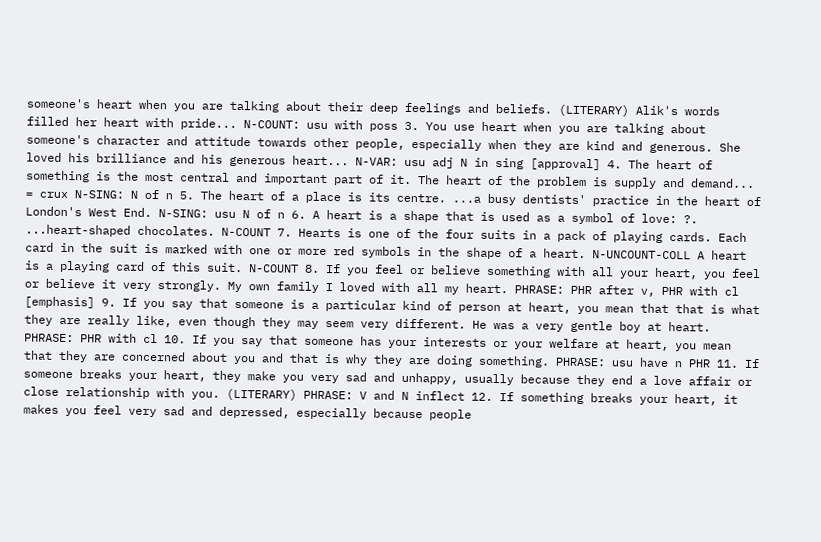someone's heart when you are talking about their deep feelings and beliefs. (LITERARY) Alik's words filled her heart with pride... N-COUNT: usu with poss 3. You use heart when you are talking about someone's character and attitude towards other people, especially when they are kind and generous. She loved his brilliance and his generous heart... N-VAR: usu adj N in sing [approval] 4. The heart of something is the most central and important part of it. The heart of the problem is supply and demand... = crux N-SING: N of n 5. The heart of a place is its centre. ...a busy dentists' practice in the heart of London's West End. N-SING: usu N of n 6. A heart is a shape that is used as a symbol of love: ?. ...heart-shaped chocolates. N-COUNT 7. Hearts is one of the four suits in a pack of playing cards. Each card in the suit is marked with one or more red symbols in the shape of a heart. N-UNCOUNT-COLL A heart is a playing card of this suit. N-COUNT 8. If you feel or believe something with all your heart, you feel or believe it very strongly. My own family I loved with all my heart. PHRASE: PHR after v, PHR with cl [emphasis] 9. If you say that someone is a particular kind of person at heart, you mean that that is what they are really like, even though they may seem very different. He was a very gentle boy at heart. PHRASE: PHR with cl 10. If you say that someone has your interests or your welfare at heart, you mean that they are concerned about you and that is why they are doing something. PHRASE: usu have n PHR 11. If someone breaks your heart, they make you very sad and unhappy, usually because they end a love affair or close relationship with you. (LITERARY) PHRASE: V and N inflect 12. If something breaks your heart, it makes you feel very sad and depressed, especially because people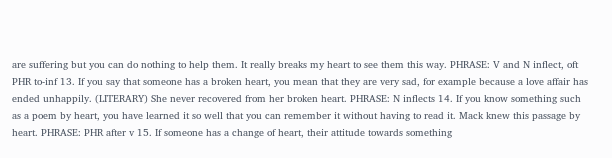are suffering but you can do nothing to help them. It really breaks my heart to see them this way. PHRASE: V and N inflect, oft PHR to-inf 13. If you say that someone has a broken heart, you mean that they are very sad, for example because a love affair has ended unhappily. (LITERARY) She never recovered from her broken heart. PHRASE: N inflects 14. If you know something such as a poem by heart, you have learned it so well that you can remember it without having to read it. Mack knew this passage by heart. PHRASE: PHR after v 15. If someone has a change of heart, their attitude towards something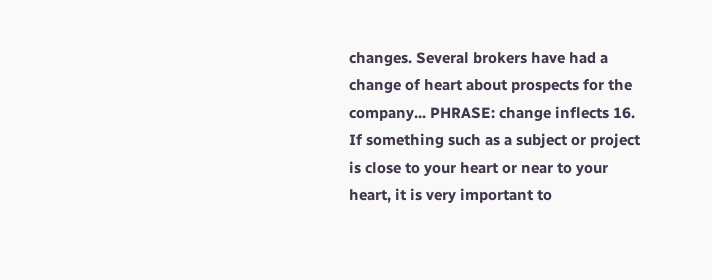changes. Several brokers have had a change of heart about prospects for the company... PHRASE: change inflects 16. If something such as a subject or project is close to your heart or near to your heart, it is very important to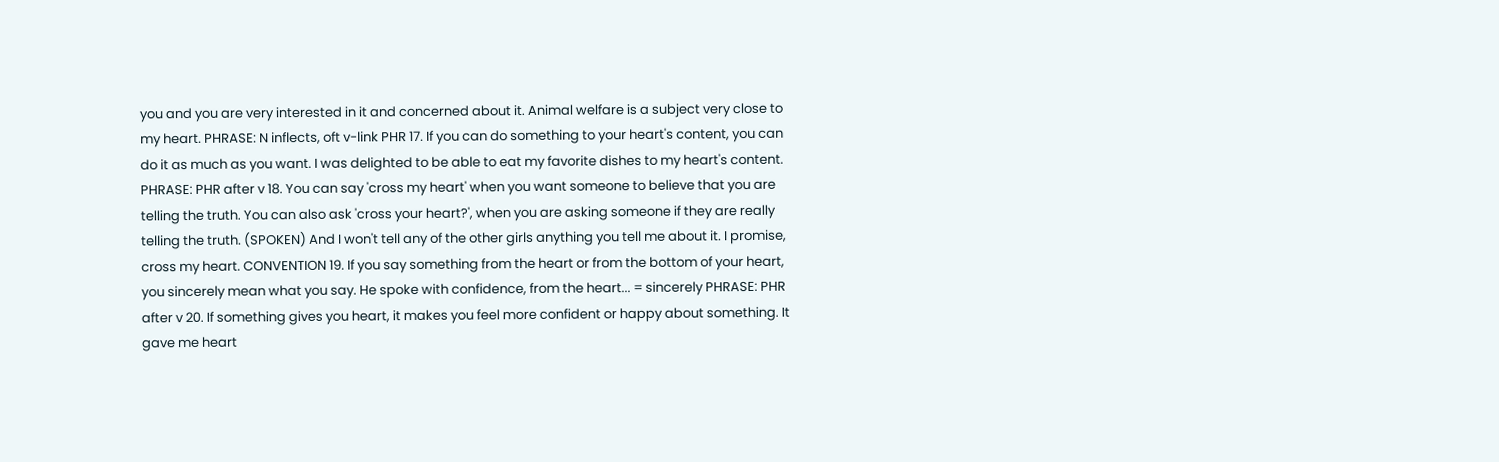you and you are very interested in it and concerned about it. Animal welfare is a subject very close to my heart. PHRASE: N inflects, oft v-link PHR 17. If you can do something to your heart's content, you can do it as much as you want. I was delighted to be able to eat my favorite dishes to my heart's content. PHRASE: PHR after v 18. You can say 'cross my heart' when you want someone to believe that you are telling the truth. You can also ask 'cross your heart?', when you are asking someone if they are really telling the truth. (SPOKEN) And I won't tell any of the other girls anything you tell me about it. I promise, cross my heart. CONVENTION 19. If you say something from the heart or from the bottom of your heart, you sincerely mean what you say. He spoke with confidence, from the heart... = sincerely PHRASE: PHR after v 20. If something gives you heart, it makes you feel more confident or happy about something. It gave me heart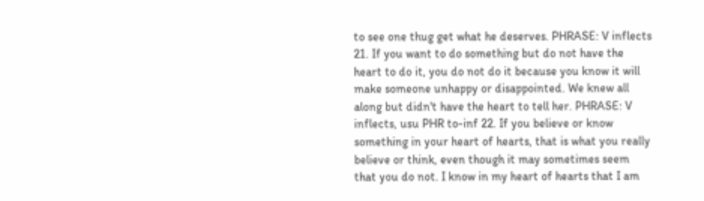to see one thug get what he deserves. PHRASE: V inflects 21. If you want to do something but do not have the heart to do it, you do not do it because you know it will make someone unhappy or disappointed. We knew all along but didn't have the heart to tell her. PHRASE: V inflects, usu PHR to-inf 22. If you believe or know something in your heart of hearts, that is what you really believe or think, even though it may sometimes seem that you do not. I know in my heart of hearts that I am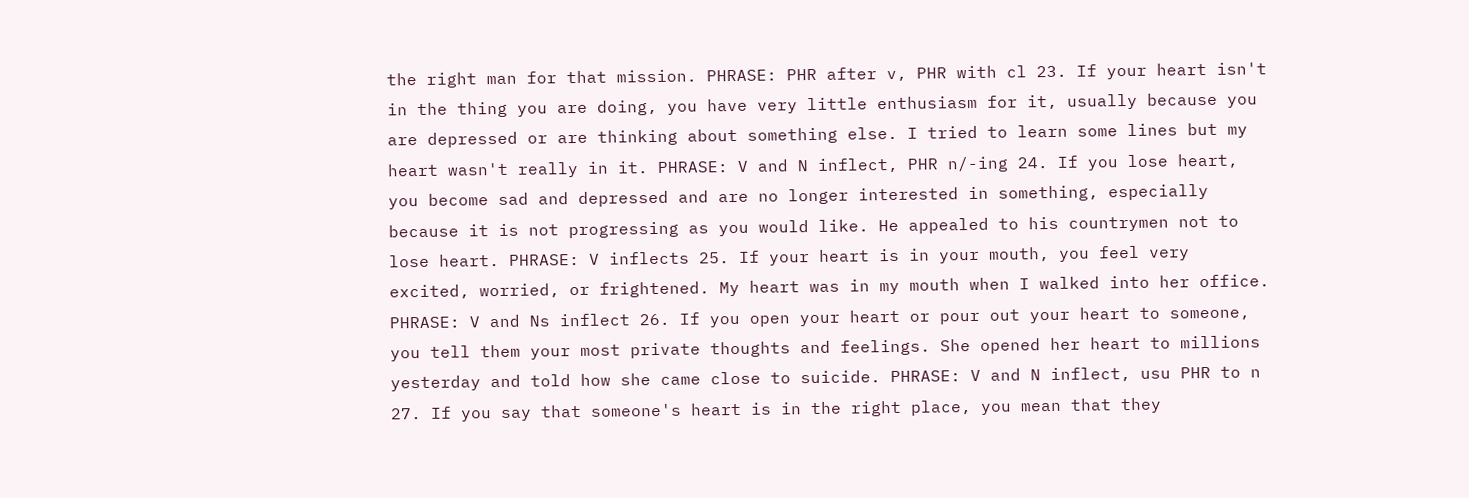the right man for that mission. PHRASE: PHR after v, PHR with cl 23. If your heart isn't in the thing you are doing, you have very little enthusiasm for it, usually because you are depressed or are thinking about something else. I tried to learn some lines but my heart wasn't really in it. PHRASE: V and N inflect, PHR n/-ing 24. If you lose heart, you become sad and depressed and are no longer interested in something, especially because it is not progressing as you would like. He appealed to his countrymen not to lose heart. PHRASE: V inflects 25. If your heart is in your mouth, you feel very excited, worried, or frightened. My heart was in my mouth when I walked into her office. PHRASE: V and Ns inflect 26. If you open your heart or pour out your heart to someone, you tell them your most private thoughts and feelings. She opened her heart to millions yesterday and told how she came close to suicide. PHRASE: V and N inflect, usu PHR to n 27. If you say that someone's heart is in the right place, you mean that they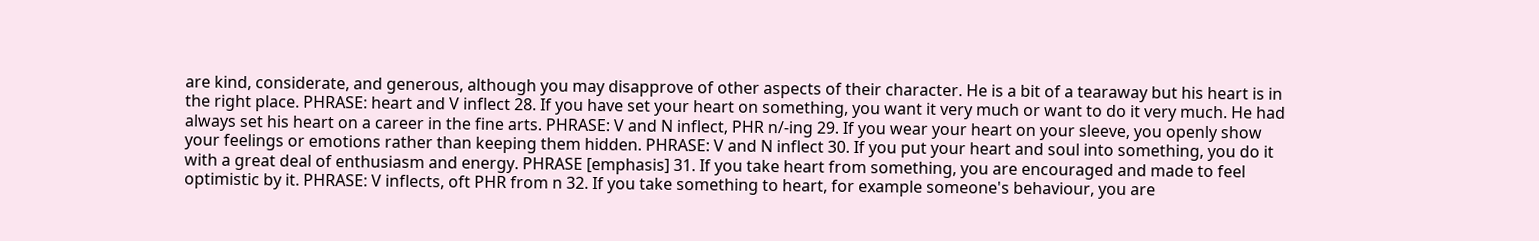are kind, considerate, and generous, although you may disapprove of other aspects of their character. He is a bit of a tearaway but his heart is in the right place. PHRASE: heart and V inflect 28. If you have set your heart on something, you want it very much or want to do it very much. He had always set his heart on a career in the fine arts. PHRASE: V and N inflect, PHR n/-ing 29. If you wear your heart on your sleeve, you openly show your feelings or emotions rather than keeping them hidden. PHRASE: V and N inflect 30. If you put your heart and soul into something, you do it with a great deal of enthusiasm and energy. PHRASE [emphasis] 31. If you take heart from something, you are encouraged and made to feel optimistic by it. PHRASE: V inflects, oft PHR from n 32. If you take something to heart, for example someone's behaviour, you are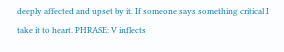deeply affected and upset by it. If someone says something critical I take it to heart. PHRASE: V inflects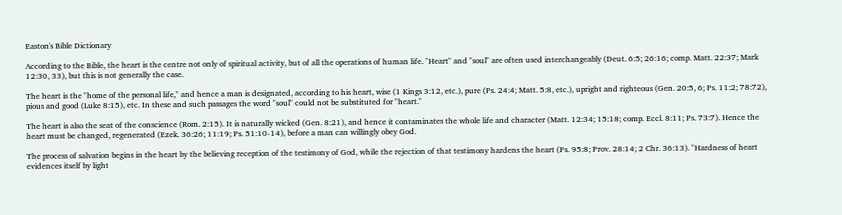Easton's Bible Dictionary

According to the Bible, the heart is the centre not only of spiritual activity, but of all the operations of human life. "Heart" and "soul" are often used interchangeably (Deut. 6:5; 26:16; comp. Matt. 22:37; Mark 12:30, 33), but this is not generally the case.

The heart is the "home of the personal life," and hence a man is designated, according to his heart, wise (1 Kings 3:12, etc.), pure (Ps. 24:4; Matt. 5:8, etc.), upright and righteous (Gen. 20:5, 6; Ps. 11:2; 78:72), pious and good (Luke 8:15), etc. In these and such passages the word "soul" could not be substituted for "heart."

The heart is also the seat of the conscience (Rom. 2:15). It is naturally wicked (Gen. 8:21), and hence it contaminates the whole life and character (Matt. 12:34; 15:18; comp. Eccl. 8:11; Ps. 73:7). Hence the heart must be changed, regenerated (Ezek. 36:26; 11:19; Ps. 51:10-14), before a man can willingly obey God.

The process of salvation begins in the heart by the believing reception of the testimony of God, while the rejection of that testimony hardens the heart (Ps. 95:8; Prov. 28:14; 2 Chr. 36:13). "Hardness of heart evidences itself by light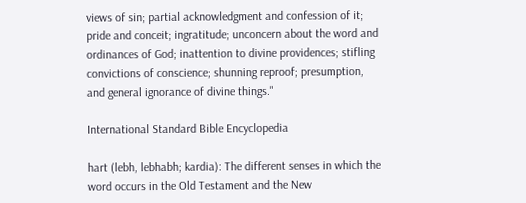views of sin; partial acknowledgment and confession of it; pride and conceit; ingratitude; unconcern about the word and ordinances of God; inattention to divine providences; stifling convictions of conscience; shunning reproof; presumption, and general ignorance of divine things."

International Standard Bible Encyclopedia

hart (lebh, lebhabh; kardia): The different senses in which the word occurs in the Old Testament and the New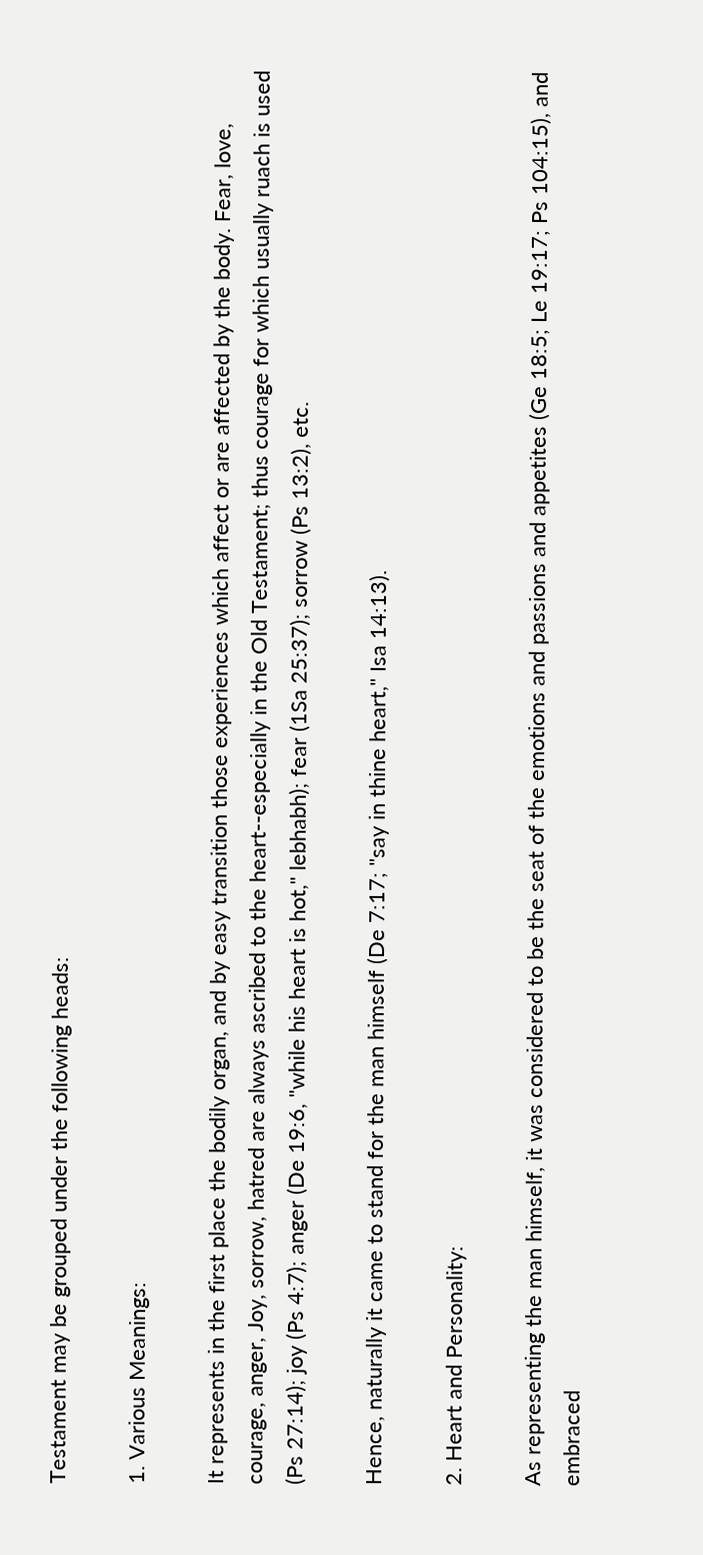Testament may be grouped under the following heads:

1. Various Meanings:

It represents in the first place the bodily organ, and by easy transition those experiences which affect or are affected by the body. Fear, love, courage, anger, Joy, sorrow, hatred are always ascribed to the heart--especially in the Old Testament; thus courage for which usually ruach is used (Ps 27:14); joy (Ps 4:7); anger (De 19:6, "while his heart is hot," lebhabh); fear (1Sa 25:37); sorrow (Ps 13:2), etc.

Hence, naturally it came to stand for the man himself (De 7:17; "say in thine heart," Isa 14:13).

2. Heart and Personality:

As representing the man himself, it was considered to be the seat of the emotions and passions and appetites (Ge 18:5; Le 19:17; Ps 104:15), and embraced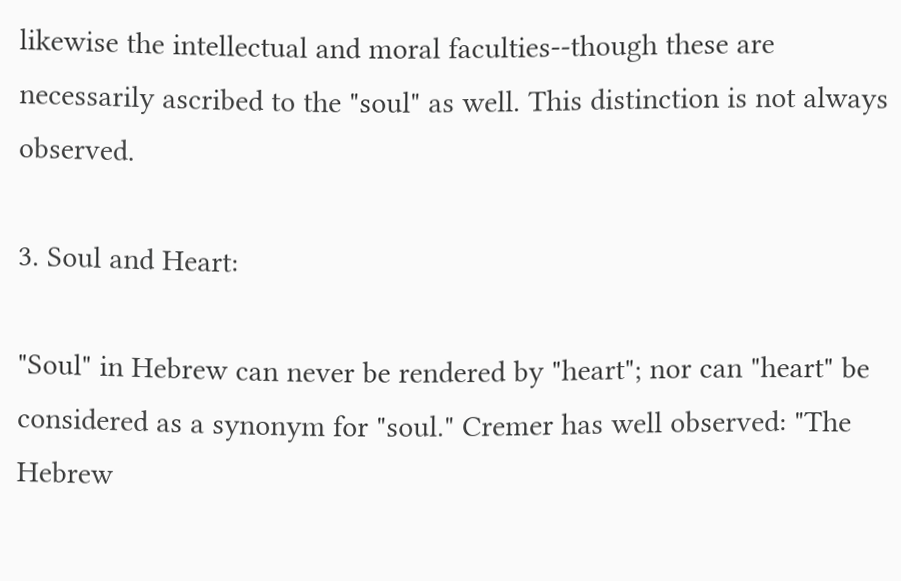likewise the intellectual and moral faculties--though these are necessarily ascribed to the "soul" as well. This distinction is not always observed.

3. Soul and Heart:

"Soul" in Hebrew can never be rendered by "heart"; nor can "heart" be considered as a synonym for "soul." Cremer has well observed: "The Hebrew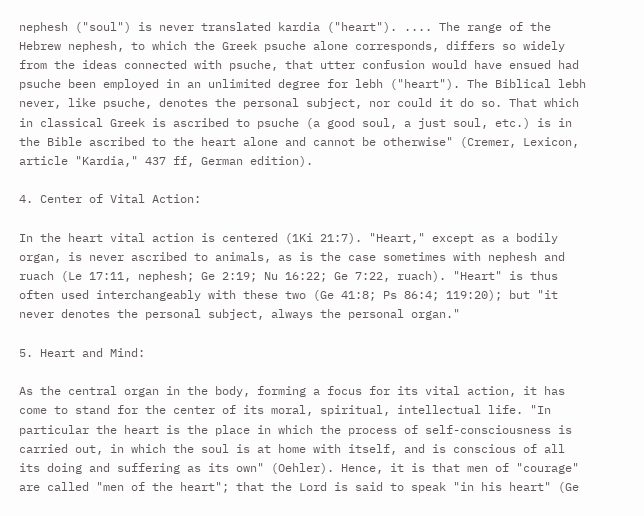nephesh ("soul") is never translated kardia ("heart"). .... The range of the Hebrew nephesh, to which the Greek psuche alone corresponds, differs so widely from the ideas connected with psuche, that utter confusion would have ensued had psuche been employed in an unlimited degree for lebh ("heart"). The Biblical lebh never, like psuche, denotes the personal subject, nor could it do so. That which in classical Greek is ascribed to psuche (a good soul, a just soul, etc.) is in the Bible ascribed to the heart alone and cannot be otherwise" (Cremer, Lexicon, article "Kardia," 437 ff, German edition).

4. Center of Vital Action:

In the heart vital action is centered (1Ki 21:7). "Heart," except as a bodily organ, is never ascribed to animals, as is the case sometimes with nephesh and ruach (Le 17:11, nephesh; Ge 2:19; Nu 16:22; Ge 7:22, ruach). "Heart" is thus often used interchangeably with these two (Ge 41:8; Ps 86:4; 119:20); but "it never denotes the personal subject, always the personal organ."

5. Heart and Mind:

As the central organ in the body, forming a focus for its vital action, it has come to stand for the center of its moral, spiritual, intellectual life. "In particular the heart is the place in which the process of self-consciousness is carried out, in which the soul is at home with itself, and is conscious of all its doing and suffering as its own" (Oehler). Hence, it is that men of "courage" are called "men of the heart"; that the Lord is said to speak "in his heart" (Ge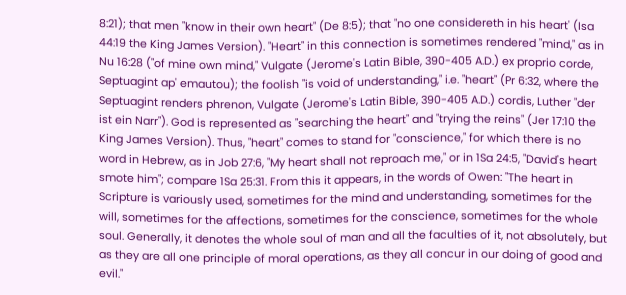8:21); that men "know in their own heart" (De 8:5); that "no one considereth in his heart' (Isa 44:19 the King James Version). "Heart" in this connection is sometimes rendered "mind," as in Nu 16:28 ("of mine own mind," Vulgate (Jerome's Latin Bible, 390-405 A.D.) ex proprio corde, Septuagint ap' emautou); the foolish "is void of understanding," i.e. "heart" (Pr 6:32, where the Septuagint renders phrenon, Vulgate (Jerome's Latin Bible, 390-405 A.D.) cordis, Luther "der ist ein Narr"). God is represented as "searching the heart" and "trying the reins" (Jer 17:10 the King James Version). Thus, "heart" comes to stand for "conscience," for which there is no word in Hebrew, as in Job 27:6, "My heart shall not reproach me," or in 1Sa 24:5, "David's heart smote him"; compare 1Sa 25:31. From this it appears, in the words of Owen: "The heart in Scripture is variously used, sometimes for the mind and understanding, sometimes for the will, sometimes for the affections, sometimes for the conscience, sometimes for the whole soul. Generally, it denotes the whole soul of man and all the faculties of it, not absolutely, but as they are all one principle of moral operations, as they all concur in our doing of good and evil."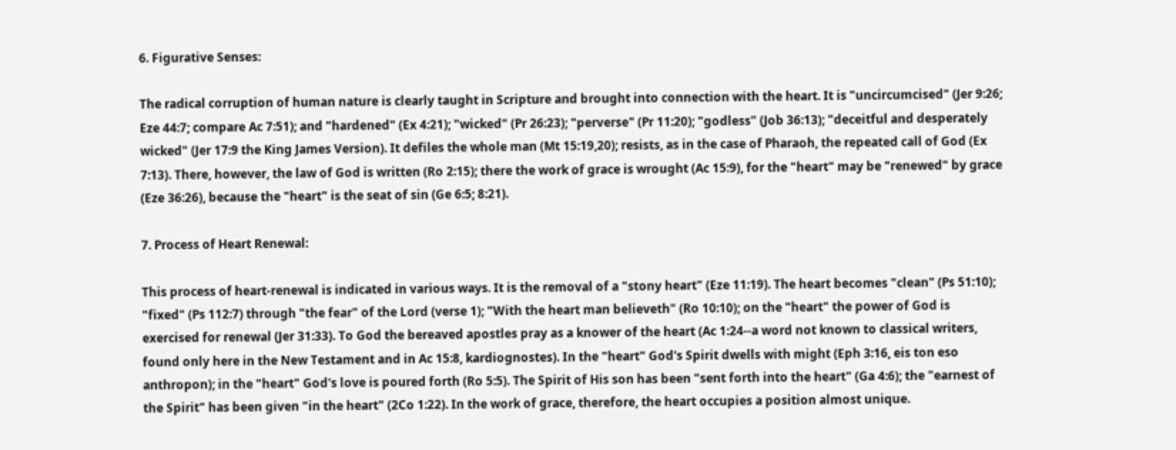6. Figurative Senses:

The radical corruption of human nature is clearly taught in Scripture and brought into connection with the heart. It is "uncircumcised" (Jer 9:26; Eze 44:7; compare Ac 7:51); and "hardened" (Ex 4:21); "wicked" (Pr 26:23); "perverse" (Pr 11:20); "godless" (Job 36:13); "deceitful and desperately wicked" (Jer 17:9 the King James Version). It defiles the whole man (Mt 15:19,20); resists, as in the case of Pharaoh, the repeated call of God (Ex 7:13). There, however, the law of God is written (Ro 2:15); there the work of grace is wrought (Ac 15:9), for the "heart" may be "renewed" by grace (Eze 36:26), because the "heart" is the seat of sin (Ge 6:5; 8:21).

7. Process of Heart Renewal:

This process of heart-renewal is indicated in various ways. It is the removal of a "stony heart" (Eze 11:19). The heart becomes "clean" (Ps 51:10); "fixed" (Ps 112:7) through "the fear" of the Lord (verse 1); "With the heart man believeth" (Ro 10:10); on the "heart" the power of God is exercised for renewal (Jer 31:33). To God the bereaved apostles pray as a knower of the heart (Ac 1:24--a word not known to classical writers, found only here in the New Testament and in Ac 15:8, kardiognostes). In the "heart" God's Spirit dwells with might (Eph 3:16, eis ton eso anthropon); in the "heart" God's love is poured forth (Ro 5:5). The Spirit of His son has been "sent forth into the heart" (Ga 4:6); the "earnest of the Spirit" has been given "in the heart" (2Co 1:22). In the work of grace, therefore, the heart occupies a position almost unique.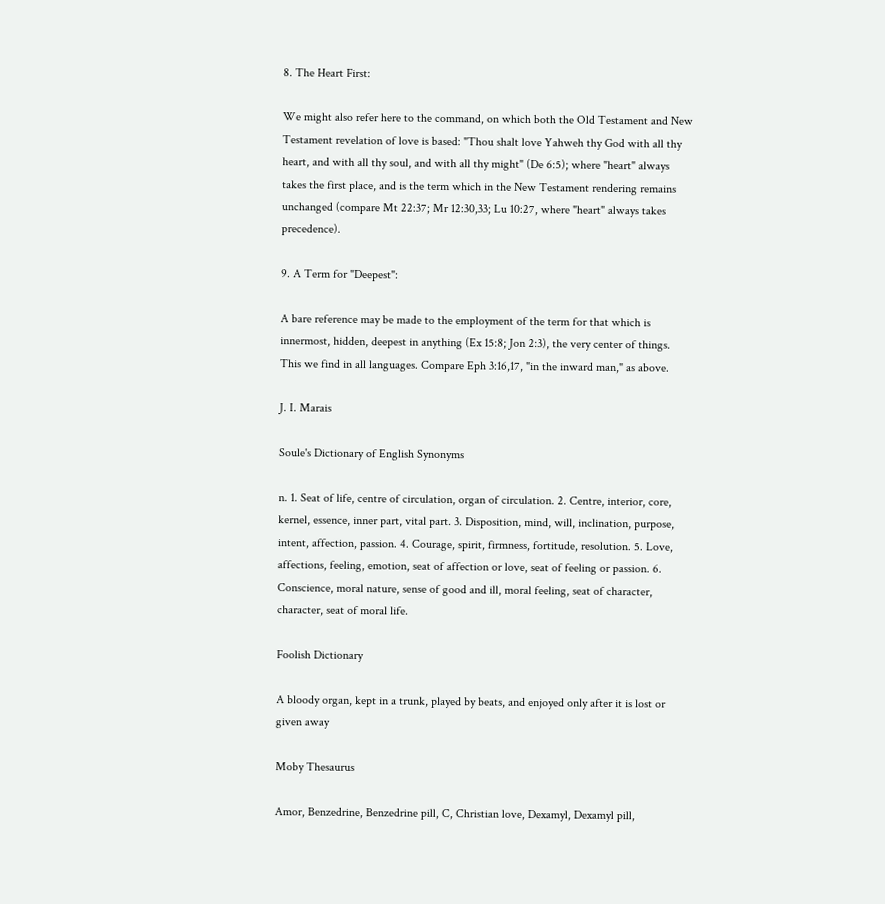8. The Heart First:

We might also refer here to the command, on which both the Old Testament and New Testament revelation of love is based: "Thou shalt love Yahweh thy God with all thy heart, and with all thy soul, and with all thy might" (De 6:5); where "heart" always takes the first place, and is the term which in the New Testament rendering remains unchanged (compare Mt 22:37; Mr 12:30,33; Lu 10:27, where "heart" always takes precedence).

9. A Term for "Deepest":

A bare reference may be made to the employment of the term for that which is innermost, hidden, deepest in anything (Ex 15:8; Jon 2:3), the very center of things. This we find in all languages. Compare Eph 3:16,17, "in the inward man," as above.

J. I. Marais

Soule's Dictionary of English Synonyms

n. 1. Seat of life, centre of circulation, organ of circulation. 2. Centre, interior, core, kernel, essence, inner part, vital part. 3. Disposition, mind, will, inclination, purpose, intent, affection, passion. 4. Courage, spirit, firmness, fortitude, resolution. 5. Love, affections, feeling, emotion, seat of affection or love, seat of feeling or passion. 6. Conscience, moral nature, sense of good and ill, moral feeling, seat of character, character, seat of moral life.

Foolish Dictionary

A bloody organ, kept in a trunk, played by beats, and enjoyed only after it is lost or given away

Moby Thesaurus

Amor, Benzedrine, Benzedrine pill, C, Christian love, Dexamyl, Dexamyl pill,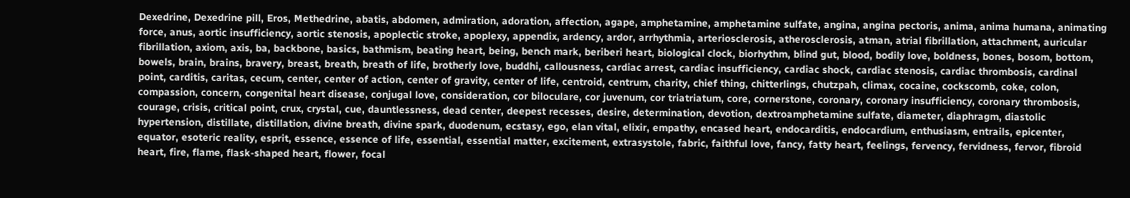Dexedrine, Dexedrine pill, Eros, Methedrine, abatis, abdomen, admiration, adoration, affection, agape, amphetamine, amphetamine sulfate, angina, angina pectoris, anima, anima humana, animating force, anus, aortic insufficiency, aortic stenosis, apoplectic stroke, apoplexy, appendix, ardency, ardor, arrhythmia, arteriosclerosis, atherosclerosis, atman, atrial fibrillation, attachment, auricular fibrillation, axiom, axis, ba, backbone, basics, bathmism, beating heart, being, bench mark, beriberi heart, biological clock, biorhythm, blind gut, blood, bodily love, boldness, bones, bosom, bottom, bowels, brain, brains, bravery, breast, breath, breath of life, brotherly love, buddhi, callousness, cardiac arrest, cardiac insufficiency, cardiac shock, cardiac stenosis, cardiac thrombosis, cardinal point, carditis, caritas, cecum, center, center of action, center of gravity, center of life, centroid, centrum, charity, chief thing, chitterlings, chutzpah, climax, cocaine, cockscomb, coke, colon, compassion, concern, congenital heart disease, conjugal love, consideration, cor biloculare, cor juvenum, cor triatriatum, core, cornerstone, coronary, coronary insufficiency, coronary thrombosis, courage, crisis, critical point, crux, crystal, cue, dauntlessness, dead center, deepest recesses, desire, determination, devotion, dextroamphetamine sulfate, diameter, diaphragm, diastolic hypertension, distillate, distillation, divine breath, divine spark, duodenum, ecstasy, ego, elan vital, elixir, empathy, encased heart, endocarditis, endocardium, enthusiasm, entrails, epicenter, equator, esoteric reality, esprit, essence, essence of life, essential, essential matter, excitement, extrasystole, fabric, faithful love, fancy, fatty heart, feelings, fervency, fervidness, fervor, fibroid heart, fire, flame, flask-shaped heart, flower, focal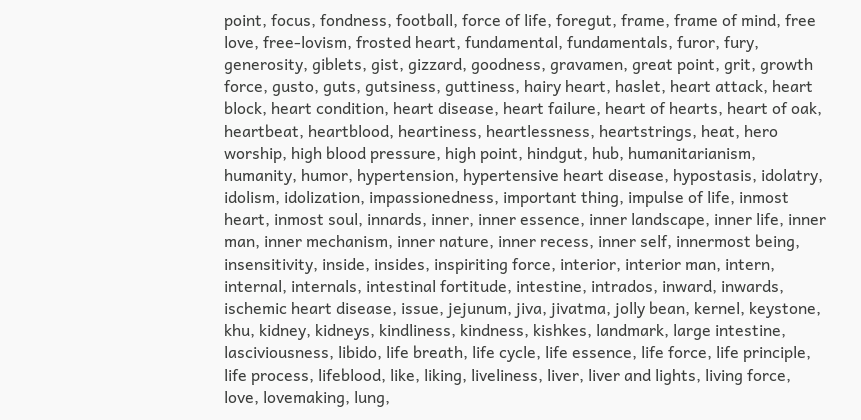point, focus, fondness, football, force of life, foregut, frame, frame of mind, free love, free-lovism, frosted heart, fundamental, fundamentals, furor, fury, generosity, giblets, gist, gizzard, goodness, gravamen, great point, grit, growth force, gusto, guts, gutsiness, guttiness, hairy heart, haslet, heart attack, heart block, heart condition, heart disease, heart failure, heart of hearts, heart of oak, heartbeat, heartblood, heartiness, heartlessness, heartstrings, heat, hero worship, high blood pressure, high point, hindgut, hub, humanitarianism, humanity, humor, hypertension, hypertensive heart disease, hypostasis, idolatry, idolism, idolization, impassionedness, important thing, impulse of life, inmost heart, inmost soul, innards, inner, inner essence, inner landscape, inner life, inner man, inner mechanism, inner nature, inner recess, inner self, innermost being, insensitivity, inside, insides, inspiriting force, interior, interior man, intern, internal, internals, intestinal fortitude, intestine, intrados, inward, inwards, ischemic heart disease, issue, jejunum, jiva, jivatma, jolly bean, kernel, keystone, khu, kidney, kidneys, kindliness, kindness, kishkes, landmark, large intestine, lasciviousness, libido, life breath, life cycle, life essence, life force, life principle, life process, lifeblood, like, liking, liveliness, liver, liver and lights, living force, love, lovemaking, lung,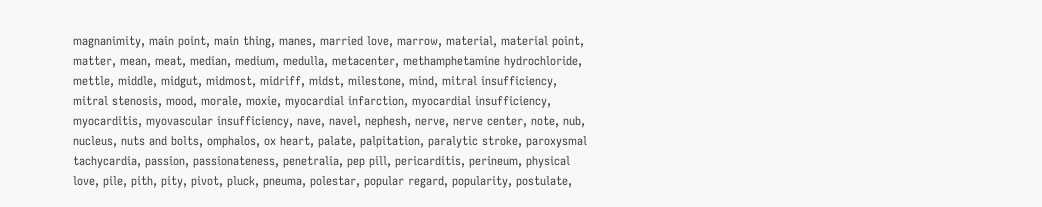magnanimity, main point, main thing, manes, married love, marrow, material, material point, matter, mean, meat, median, medium, medulla, metacenter, methamphetamine hydrochloride, mettle, middle, midgut, midmost, midriff, midst, milestone, mind, mitral insufficiency, mitral stenosis, mood, morale, moxie, myocardial infarction, myocardial insufficiency, myocarditis, myovascular insufficiency, nave, navel, nephesh, nerve, nerve center, note, nub, nucleus, nuts and bolts, omphalos, ox heart, palate, palpitation, paralytic stroke, paroxysmal tachycardia, passion, passionateness, penetralia, pep pill, pericarditis, perineum, physical love, pile, pith, pity, pivot, pluck, pneuma, polestar, popular regard, popularity, postulate,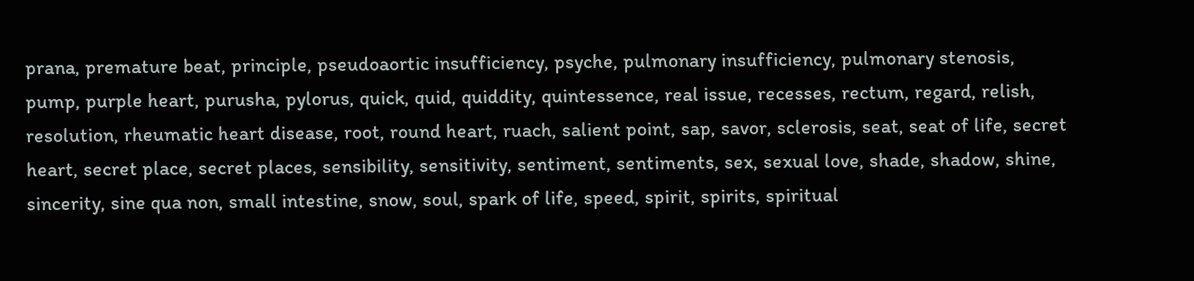prana, premature beat, principle, pseudoaortic insufficiency, psyche, pulmonary insufficiency, pulmonary stenosis, pump, purple heart, purusha, pylorus, quick, quid, quiddity, quintessence, real issue, recesses, rectum, regard, relish, resolution, rheumatic heart disease, root, round heart, ruach, salient point, sap, savor, sclerosis, seat, seat of life, secret heart, secret place, secret places, sensibility, sensitivity, sentiment, sentiments, sex, sexual love, shade, shadow, shine, sincerity, sine qua non, small intestine, snow, soul, spark of life, speed, spirit, spirits, spiritual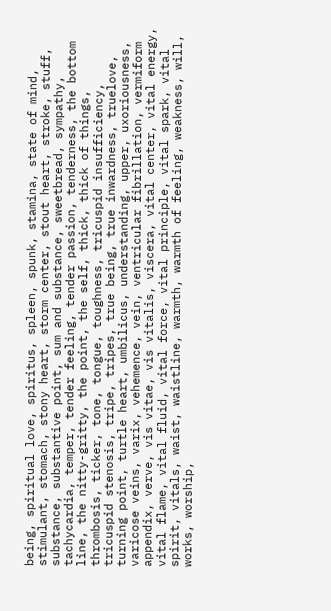being, spiritual love, spiritus, spleen, spunk, stamina, state of mind, stimulant, stomach, stony heart, storm center, stout heart, stroke, stuff, substance, substantive point, sum and substance, sweetbread, sympathy, tachycardia, temper, tender feeling, tender passion, tenderness, the bottom line, the nitty-gritty, the point, the self, thick, thick of things, thrombosis, ticker, tone, tongue, toughness, tricuspid insufficiency, tricuspid stenosis, tripe, tripes, true being, true inwardness, truelove, turning point, turtle heart, umbilicus, understanding, upper, uxoriousness, varicose veins, varix, vehemence, vein, ventricular fibrillation, vermiform appendix, verve, vis vitae, vis vitalis, viscera, vital center, vital energy, vital flame, vital fluid, vital force, vital principle, vital spark, vital spirit, vitals, waist, waistline, warmth, warmth of feeling, weakness, will, works, worship,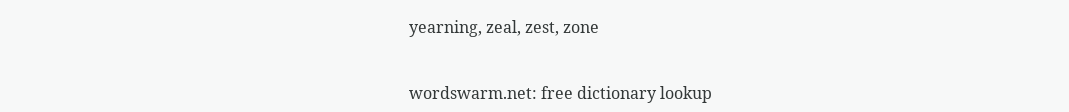yearning, zeal, zest, zone


wordswarm.net: free dictionary lookup